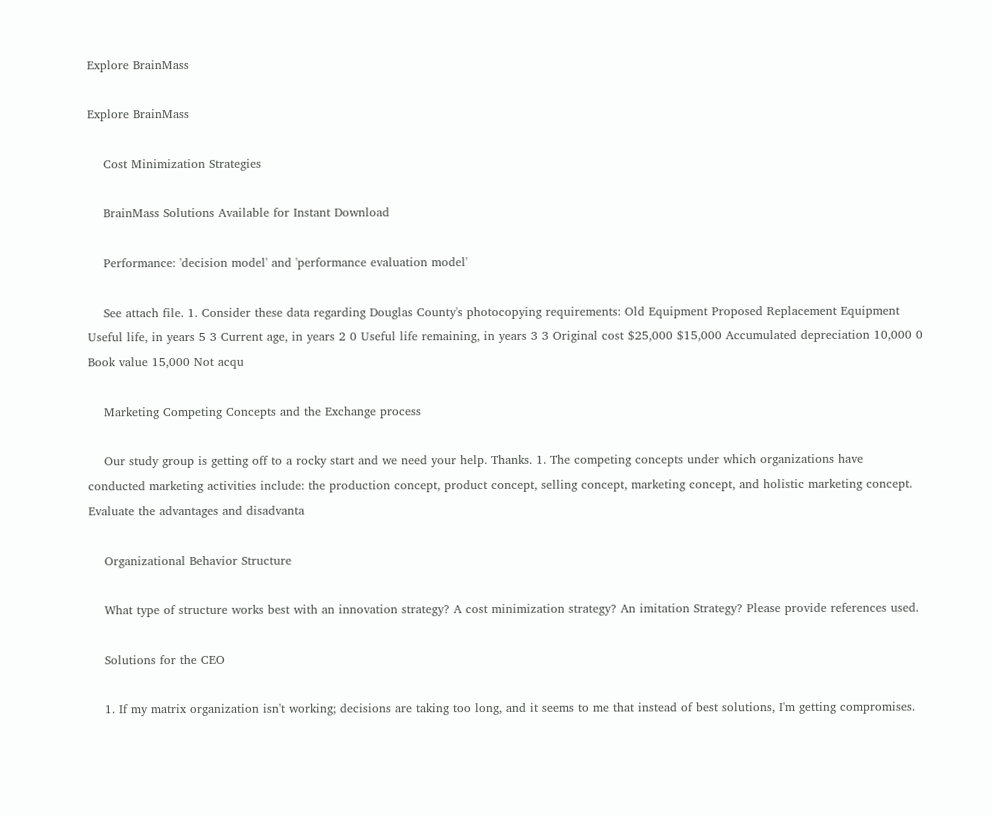Explore BrainMass

Explore BrainMass

    Cost Minimization Strategies

    BrainMass Solutions Available for Instant Download

    Performance: 'decision model' and 'performance evaluation model'

    See attach file. 1. Consider these data regarding Douglas County's photocopying requirements: Old Equipment Proposed Replacement Equipment Useful life, in years 5 3 Current age, in years 2 0 Useful life remaining, in years 3 3 Original cost $25,000 $15,000 Accumulated depreciation 10,000 0 Book value 15,000 Not acqu

    Marketing Competing Concepts and the Exchange process

    Our study group is getting off to a rocky start and we need your help. Thanks. 1. The competing concepts under which organizations have conducted marketing activities include: the production concept, product concept, selling concept, marketing concept, and holistic marketing concept. Evaluate the advantages and disadvanta

    Organizational Behavior Structure

    What type of structure works best with an innovation strategy? A cost minimization strategy? An imitation Strategy? Please provide references used.

    Solutions for the CEO

    1. If my matrix organization isn't working; decisions are taking too long, and it seems to me that instead of best solutions, I'm getting compromises.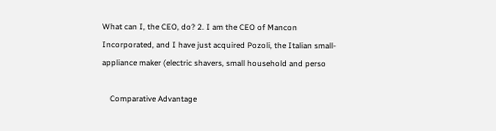What can I, the CEO, do? 2. I am the CEO of Mancon Incorporated, and I have just acquired Pozoli, the Italian small-appliance maker (electric shavers, small household and perso

    Comparative Advantage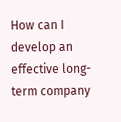How can I develop an effective long-term company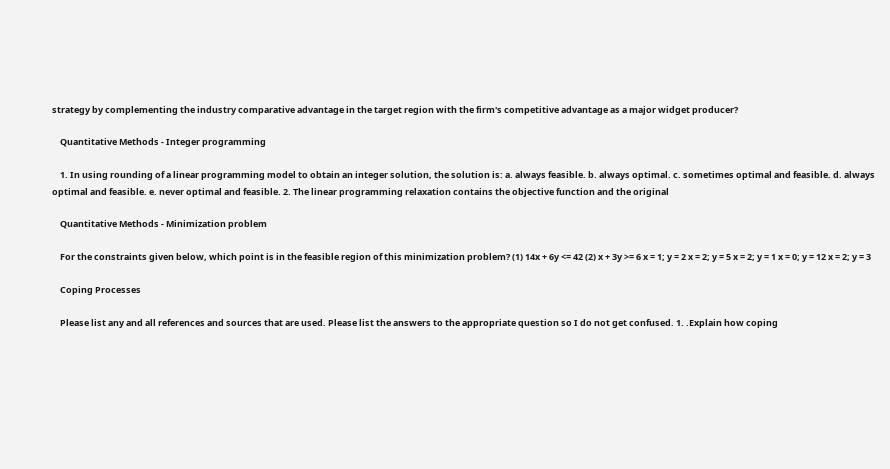strategy by complementing the industry comparative advantage in the target region with the firm's competitive advantage as a major widget producer?

    Quantitative Methods - Integer programming

    1. In using rounding of a linear programming model to obtain an integer solution, the solution is: a. always feasible. b. always optimal. c. sometimes optimal and feasible. d. always optimal and feasible. e. never optimal and feasible. 2. The linear programming relaxation contains the objective function and the original

    Quantitative Methods - Minimization problem

    For the constraints given below, which point is in the feasible region of this minimization problem? (1) 14x + 6y <= 42 (2) x + 3y >= 6 x = 1; y = 2 x = 2; y = 5 x = 2; y = 1 x = 0; y = 12 x = 2; y = 3

    Coping Processes

    Please list any and all references and sources that are used. Please list the answers to the appropriate question so I do not get confused. 1. .Explain how coping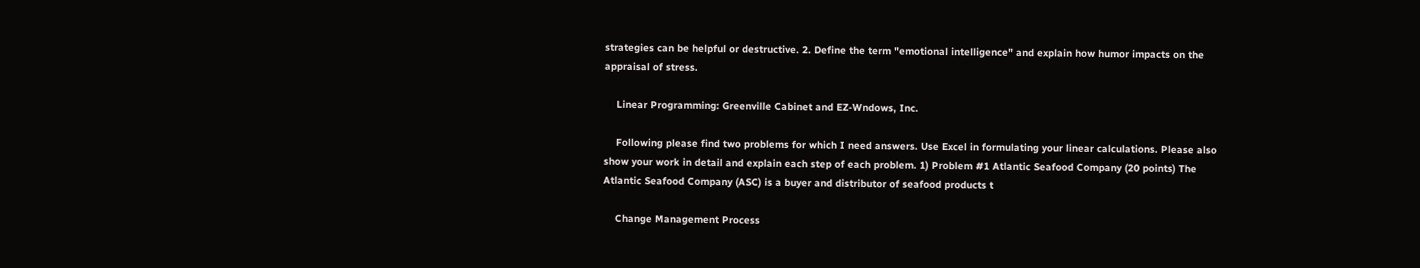strategies can be helpful or destructive. 2. Define the term "emotional intelligence" and explain how humor impacts on the appraisal of stress.

    Linear Programming: Greenville Cabinet and EZ-Wndows, Inc.

    Following please find two problems for which I need answers. Use Excel in formulating your linear calculations. Please also show your work in detail and explain each step of each problem. 1) Problem #1 Atlantic Seafood Company (20 points) The Atlantic Seafood Company (ASC) is a buyer and distributor of seafood products t

    Change Management Process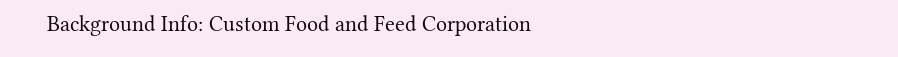Background Info: Custom Food and Feed Corporation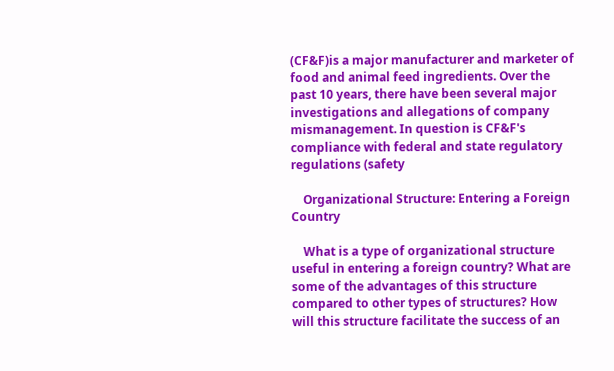(CF&F)is a major manufacturer and marketer of food and animal feed ingredients. Over the past 10 years, there have been several major investigations and allegations of company mismanagement. In question is CF&F's compliance with federal and state regulatory regulations (safety

    Organizational Structure: Entering a Foreign Country

    What is a type of organizational structure useful in entering a foreign country? What are some of the advantages of this structure compared to other types of structures? How will this structure facilitate the success of an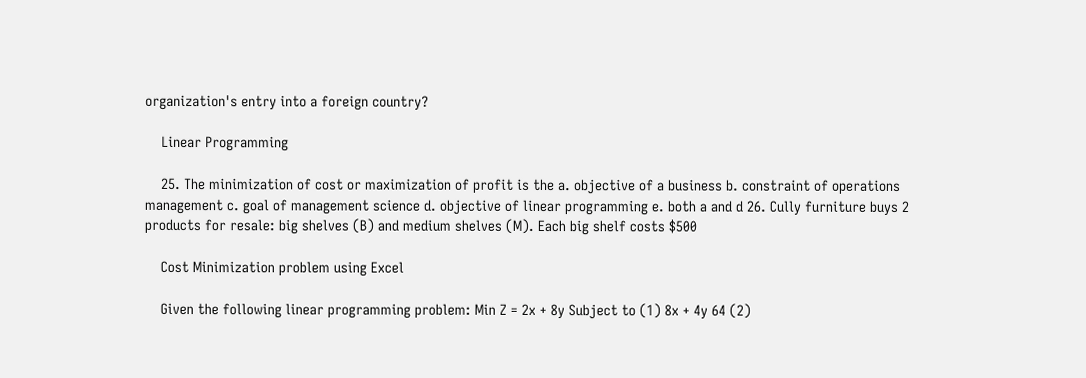organization's entry into a foreign country?

    Linear Programming

    25. The minimization of cost or maximization of profit is the a. objective of a business b. constraint of operations management c. goal of management science d. objective of linear programming e. both a and d 26. Cully furniture buys 2 products for resale: big shelves (B) and medium shelves (M). Each big shelf costs $500

    Cost Minimization problem using Excel

    Given the following linear programming problem: Min Z = 2x + 8y Subject to (1) 8x + 4y 64 (2)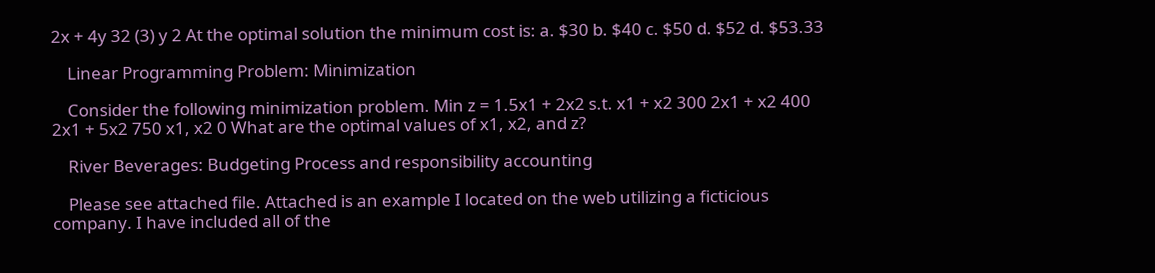2x + 4y 32 (3) y 2 At the optimal solution the minimum cost is: a. $30 b. $40 c. $50 d. $52 d. $53.33

    Linear Programming Problem: Minimization

    Consider the following minimization problem. Min z = 1.5x1 + 2x2 s.t. x1 + x2 300 2x1 + x2 400 2x1 + 5x2 750 x1, x2 0 What are the optimal values of x1, x2, and z?

    River Beverages: Budgeting Process and responsibility accounting

    Please see attached file. Attached is an example I located on the web utilizing a ficticious company. I have included all of the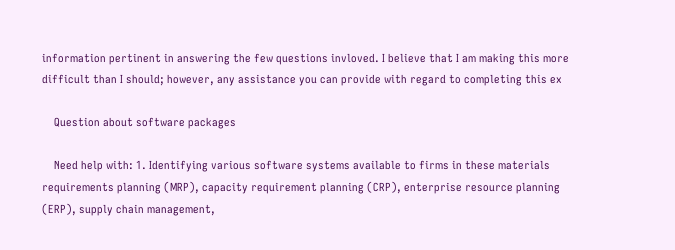information pertinent in answering the few questions invloved. I believe that I am making this more difficult than I should; however, any assistance you can provide with regard to completing this ex

    Question about software packages

    Need help with: 1. Identifying various software systems available to firms in these materials requirements planning (MRP), capacity requirement planning (CRP), enterprise resource planning (ERP), supply chain management,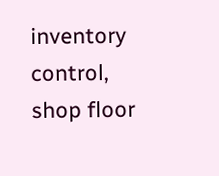inventory control, shop floor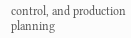control, and production planning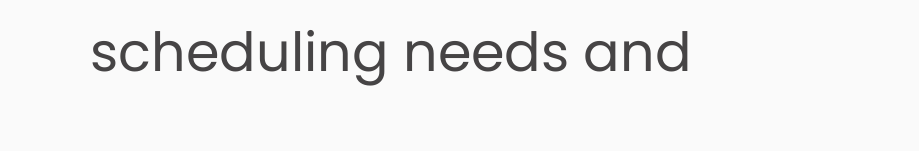scheduling needs and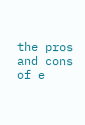the pros and cons of e